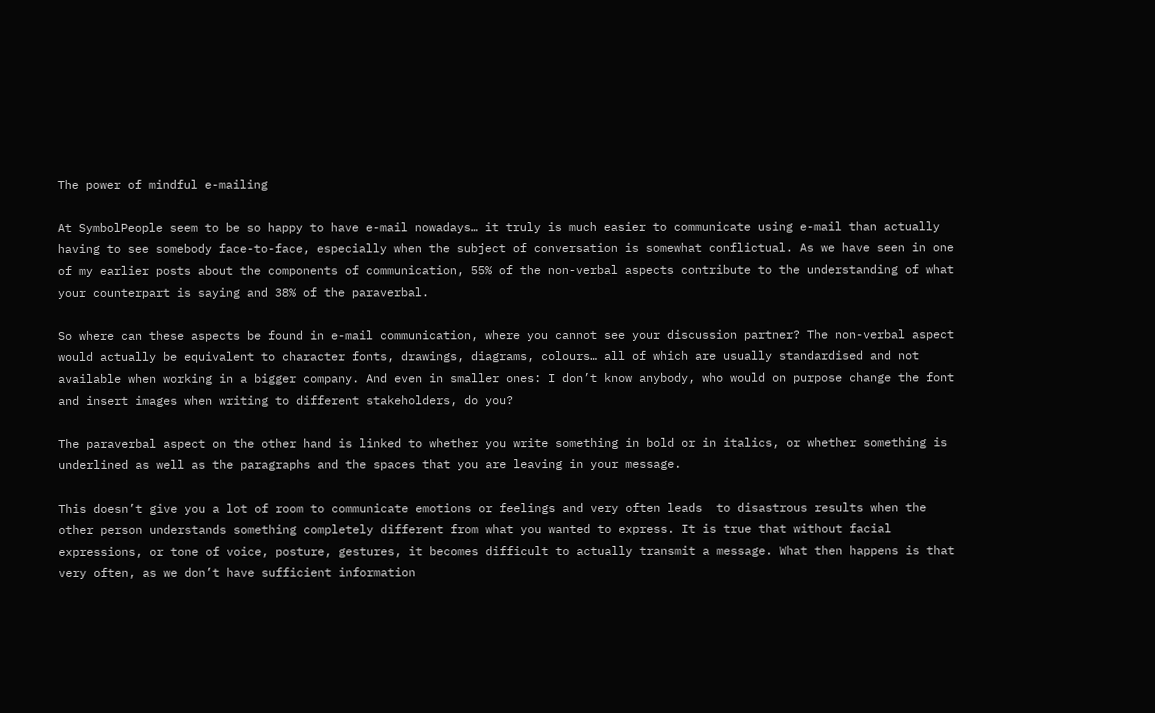The power of mindful e-mailing

At SymbolPeople seem to be so happy to have e-mail nowadays… it truly is much easier to communicate using e-mail than actually having to see somebody face-to-face, especially when the subject of conversation is somewhat conflictual. As we have seen in one of my earlier posts about the components of communication, 55% of the non-verbal aspects contribute to the understanding of what your counterpart is saying and 38% of the paraverbal.

So where can these aspects be found in e-mail communication, where you cannot see your discussion partner? The non-verbal aspect would actually be equivalent to character fonts, drawings, diagrams, colours… all of which are usually standardised and not available when working in a bigger company. And even in smaller ones: I don’t know anybody, who would on purpose change the font and insert images when writing to different stakeholders, do you?

The paraverbal aspect on the other hand is linked to whether you write something in bold or in italics, or whether something is underlined as well as the paragraphs and the spaces that you are leaving in your message.

This doesn’t give you a lot of room to communicate emotions or feelings and very often leads  to disastrous results when the other person understands something completely different from what you wanted to express. It is true that without facial expressions, or tone of voice, posture, gestures, it becomes difficult to actually transmit a message. What then happens is that very often, as we don’t have sufficient information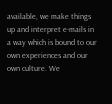available, we make things up and interpret e-mails in a way which is bound to our own experiences and our own culture. We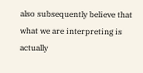also subsequently believe that what we are interpreting is actually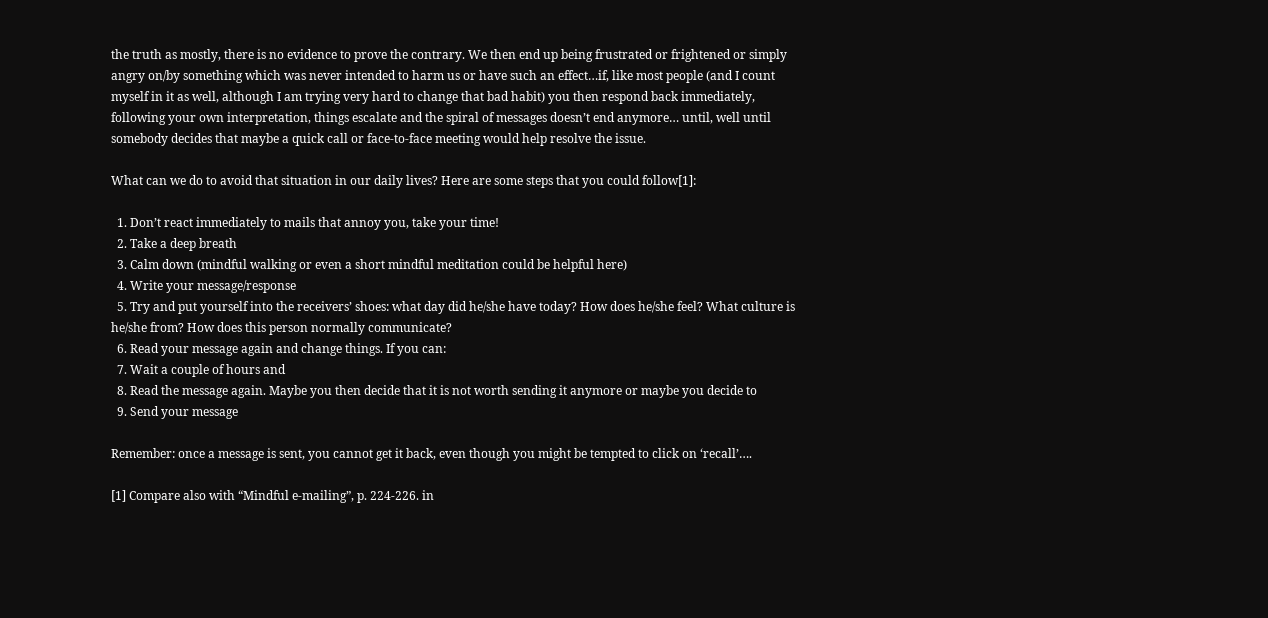the truth as mostly, there is no evidence to prove the contrary. We then end up being frustrated or frightened or simply angry on/by something which was never intended to harm us or have such an effect…if, like most people (and I count myself in it as well, although I am trying very hard to change that bad habit) you then respond back immediately, following your own interpretation, things escalate and the spiral of messages doesn’t end anymore… until, well until somebody decides that maybe a quick call or face-to-face meeting would help resolve the issue.

What can we do to avoid that situation in our daily lives? Here are some steps that you could follow[1]:

  1. Don’t react immediately to mails that annoy you, take your time!
  2. Take a deep breath
  3. Calm down (mindful walking or even a short mindful meditation could be helpful here)
  4. Write your message/response
  5. Try and put yourself into the receivers’ shoes: what day did he/she have today? How does he/she feel? What culture is he/she from? How does this person normally communicate?
  6. Read your message again and change things. If you can:
  7. Wait a couple of hours and
  8. Read the message again. Maybe you then decide that it is not worth sending it anymore or maybe you decide to
  9. Send your message

Remember: once a message is sent, you cannot get it back, even though you might be tempted to click on ‘recall’….

[1] Compare also with “Mindful e-mailing”, p. 224-226. in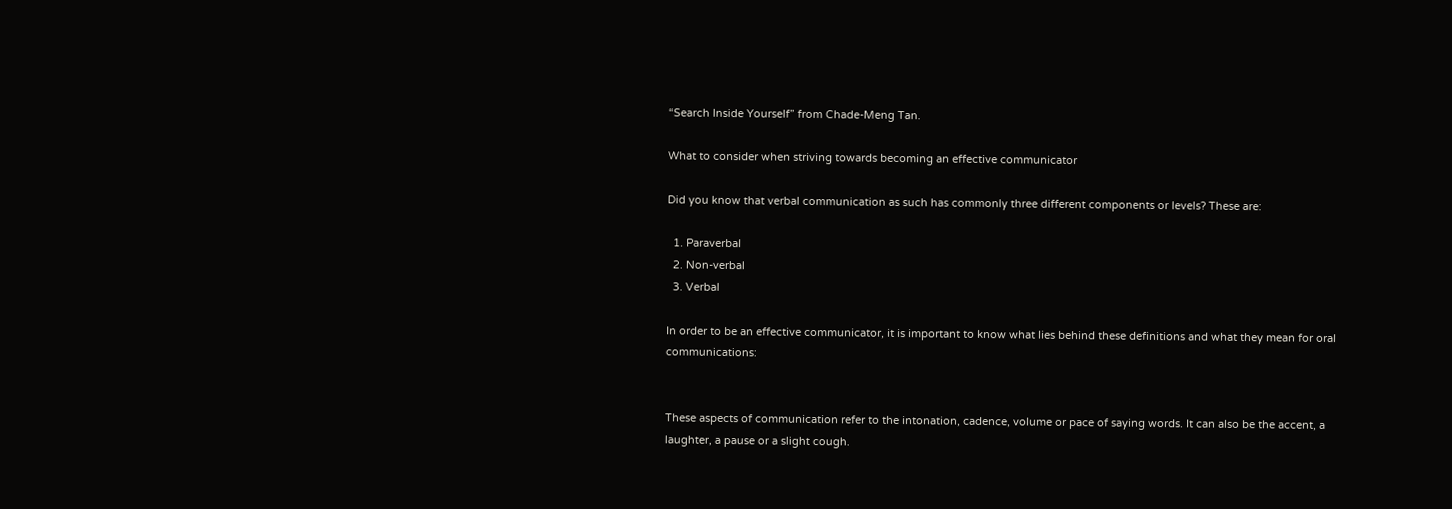“Search Inside Yourself” from Chade-Meng Tan.

What to consider when striving towards becoming an effective communicator

Did you know that verbal communication as such has commonly three different components or levels? These are:

  1. Paraverbal
  2. Non-verbal
  3. Verbal

In order to be an effective communicator, it is important to know what lies behind these definitions and what they mean for oral communications:


These aspects of communication refer to the intonation, cadence, volume or pace of saying words. It can also be the accent, a laughter, a pause or a slight cough.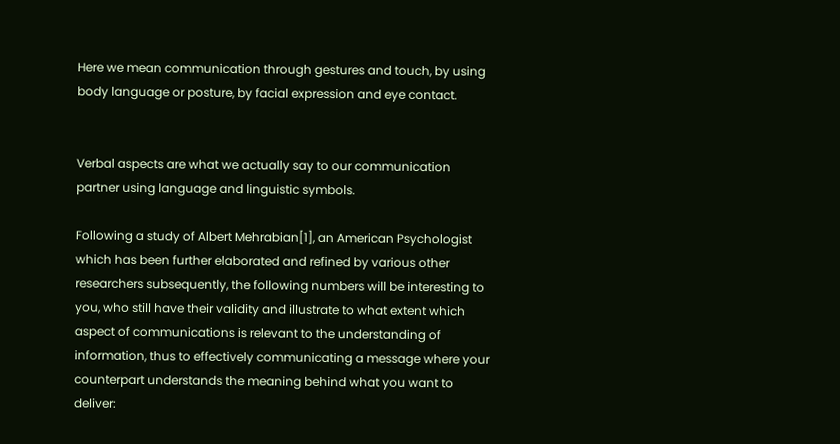Here we mean communication through gestures and touch, by using body language or posture, by facial expression and eye contact.


Verbal aspects are what we actually say to our communication partner using language and linguistic symbols.

Following a study of Albert Mehrabian[1], an American Psychologist which has been further elaborated and refined by various other researchers subsequently, the following numbers will be interesting to you, who still have their validity and illustrate to what extent which aspect of communications is relevant to the understanding of information, thus to effectively communicating a message where your counterpart understands the meaning behind what you want to deliver: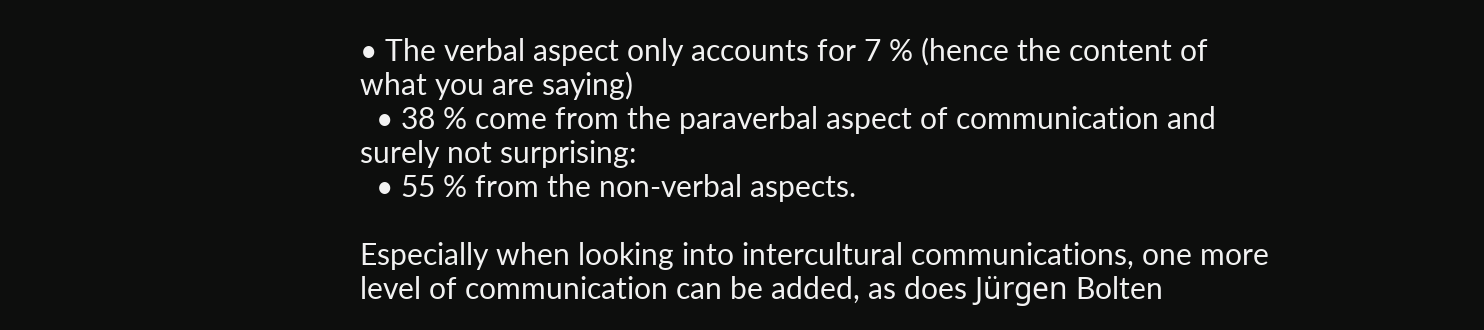• The verbal aspect only accounts for 7 % (hence the content of what you are saying)
  • 38 % come from the paraverbal aspect of communication and surely not surprising:
  • 55 % from the non-verbal aspects.

Especially when looking into intercultural communications, one more level of communication can be added, as does Jürgen Bolten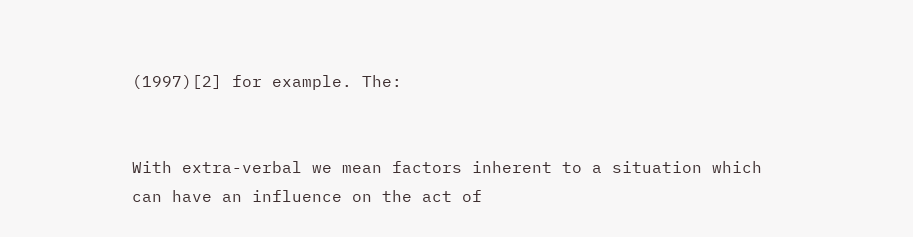(1997)[2] for example. The:


With extra-verbal we mean factors inherent to a situation which can have an influence on the act of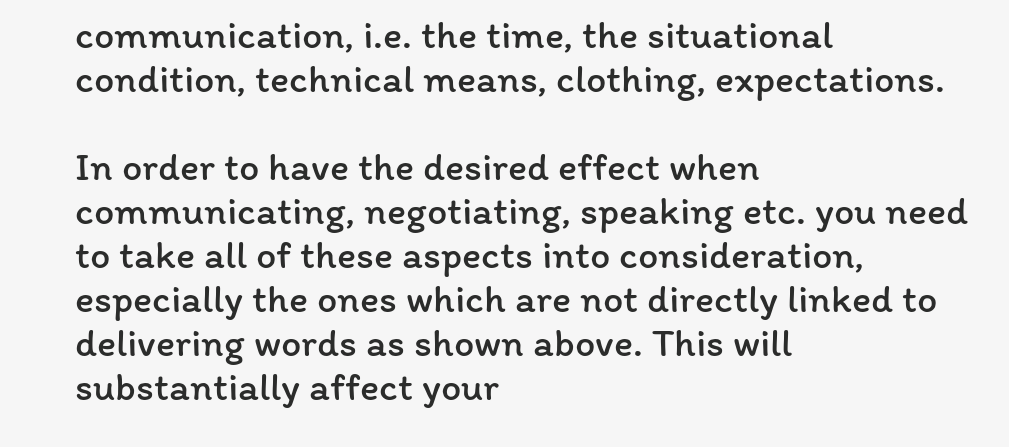communication, i.e. the time, the situational condition, technical means, clothing, expectations.

In order to have the desired effect when communicating, negotiating, speaking etc. you need to take all of these aspects into consideration, especially the ones which are not directly linked to delivering words as shown above. This will substantially affect your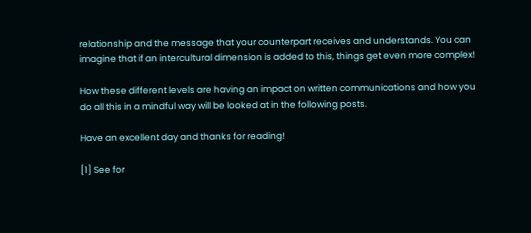relationship and the message that your counterpart receives and understands. You can imagine that if an intercultural dimension is added to this, things get even more complex!

How these different levels are having an impact on written communications and how you do all this in a mindful way will be looked at in the following posts.

Have an excellent day and thanks for reading!

[1] See for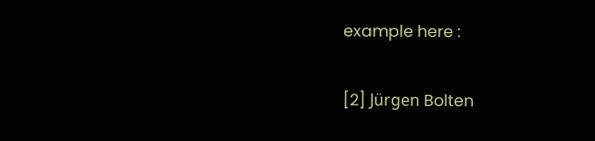example here :

[2] Jürgen Bolten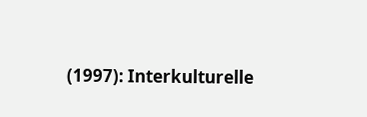(1997): Interkulturelle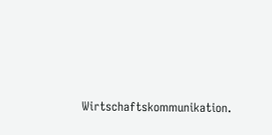Wirtschaftskommunikation.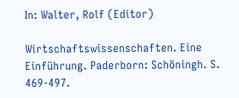In: Walter, Rolf (Editor)

Wirtschaftswissenschaften. Eine Einführung. Paderborn: Schöningh. S. 469-497.